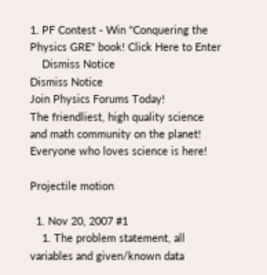1. PF Contest - Win "Conquering the Physics GRE" book! Click Here to Enter
    Dismiss Notice
Dismiss Notice
Join Physics Forums Today!
The friendliest, high quality science and math community on the planet! Everyone who loves science is here!

Projectile motion

  1. Nov 20, 2007 #1
    1. The problem statement, all variables and given/known data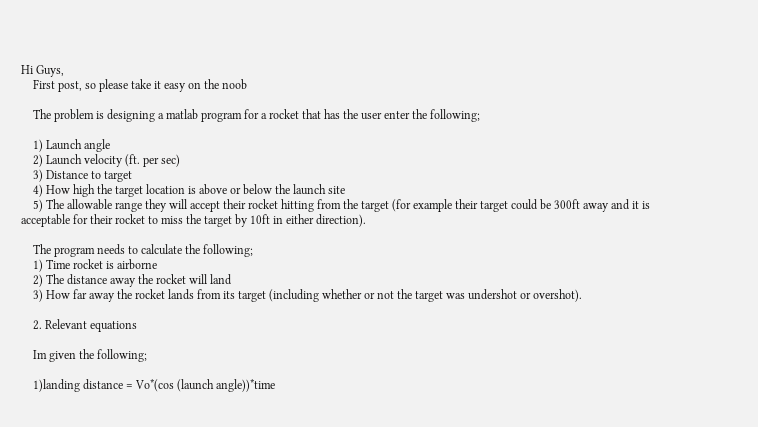Hi Guys,
    First post, so please take it easy on the noob

    The problem is designing a matlab program for a rocket that has the user enter the following;

    1) Launch angle
    2) Launch velocity (ft. per sec)
    3) Distance to target
    4) How high the target location is above or below the launch site
    5) The allowable range they will accept their rocket hitting from the target (for example their target could be 300ft away and it is acceptable for their rocket to miss the target by 10ft in either direction).

    The program needs to calculate the following;
    1) Time rocket is airborne
    2) The distance away the rocket will land
    3) How far away the rocket lands from its target (including whether or not the target was undershot or overshot).

    2. Relevant equations

    Im given the following;

    1)landing distance = Vo*(cos (launch angle))*time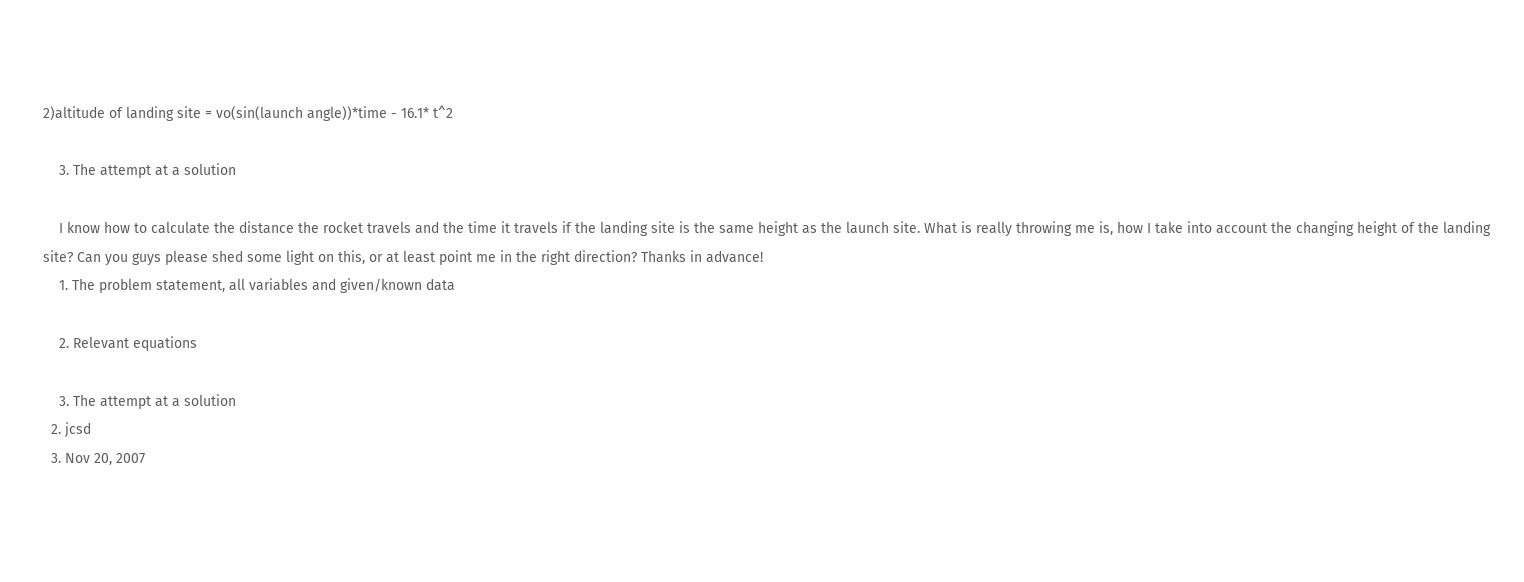2)altitude of landing site = vo(sin(launch angle))*time - 16.1* t^2

    3. The attempt at a solution

    I know how to calculate the distance the rocket travels and the time it travels if the landing site is the same height as the launch site. What is really throwing me is, how I take into account the changing height of the landing site? Can you guys please shed some light on this, or at least point me in the right direction? Thanks in advance!
    1. The problem statement, all variables and given/known data

    2. Relevant equations

    3. The attempt at a solution
  2. jcsd
  3. Nov 20, 2007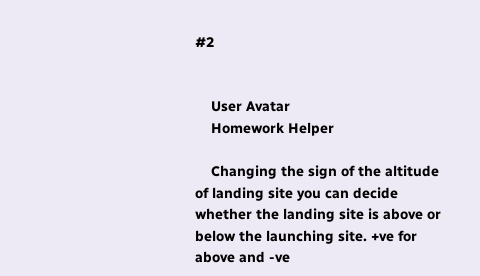#2


    User Avatar
    Homework Helper

    Changing the sign of the altitude of landing site you can decide whether the landing site is above or below the launching site. +ve for above and -ve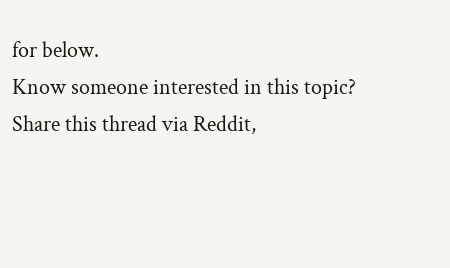for below.
Know someone interested in this topic? Share this thread via Reddit,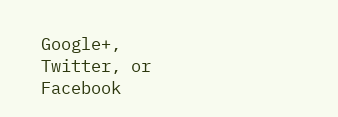Google+, Twitter, or Facebook